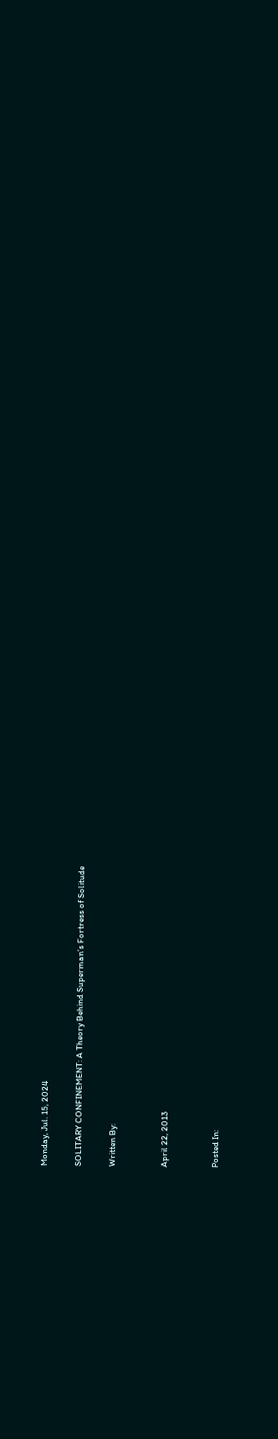Monday, Jul. 15, 2024

SOLITARY CONFINEMENT: A Theory Behind Superman’s Fortress of Solitude

Written By:


April 22, 2013


Posted In: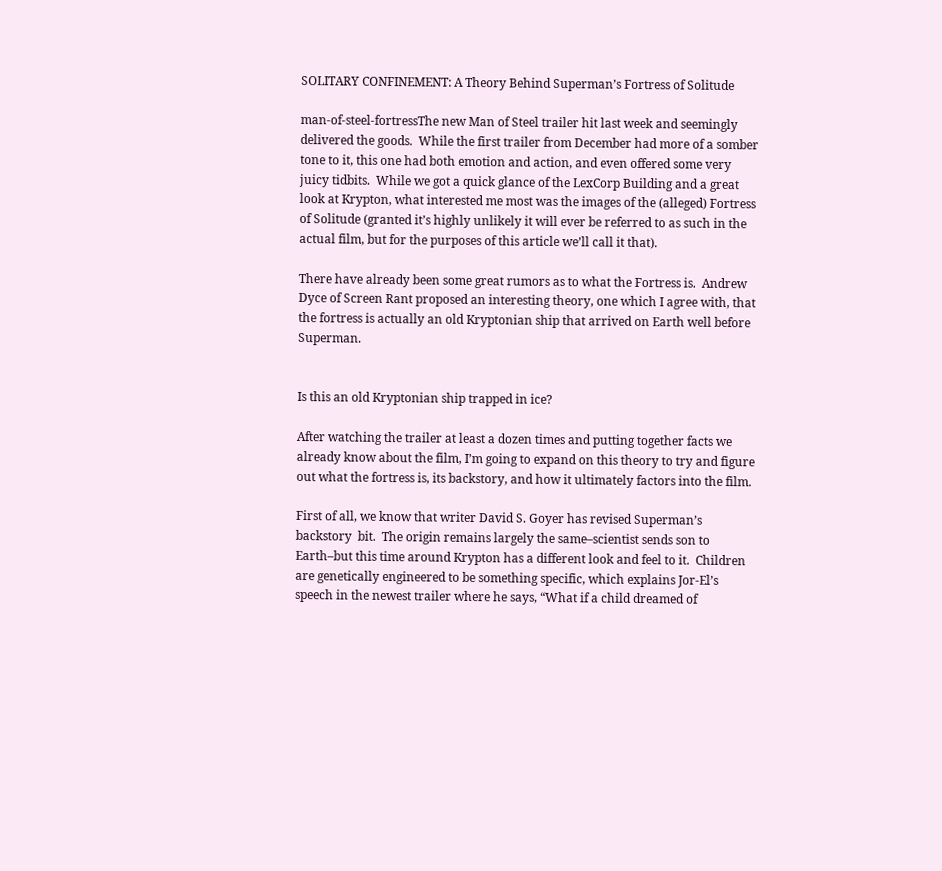SOLITARY CONFINEMENT: A Theory Behind Superman’s Fortress of Solitude

man-of-steel-fortressThe new Man of Steel trailer hit last week and seemingly delivered the goods.  While the first trailer from December had more of a somber tone to it, this one had both emotion and action, and even offered some very juicy tidbits.  While we got a quick glance of the LexCorp Building and a great look at Krypton, what interested me most was the images of the (alleged) Fortress of Solitude (granted it’s highly unlikely it will ever be referred to as such in the actual film, but for the purposes of this article we’ll call it that).

There have already been some great rumors as to what the Fortress is.  Andrew Dyce of Screen Rant proposed an interesting theory, one which I agree with, that the fortress is actually an old Kryptonian ship that arrived on Earth well before Superman.


Is this an old Kryptonian ship trapped in ice?

After watching the trailer at least a dozen times and putting together facts we already know about the film, I’m going to expand on this theory to try and figure out what the fortress is, its backstory, and how it ultimately factors into the film.

First of all, we know that writer David S. Goyer has revised Superman’s backstory  bit.  The origin remains largely the same–scientist sends son to Earth–but this time around Krypton has a different look and feel to it.  Children are genetically engineered to be something specific, which explains Jor-El’s speech in the newest trailer where he says, “What if a child dreamed of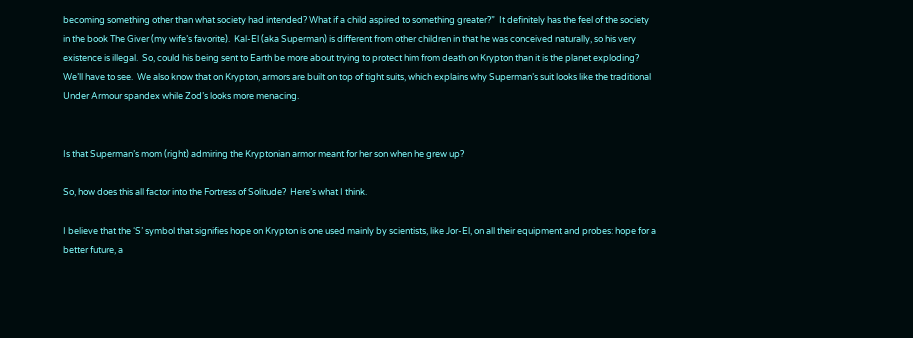becoming something other than what society had intended? What if a child aspired to something greater?”  It definitely has the feel of the society in the book The Giver (my wife’s favorite).  Kal-El (aka Superman) is different from other children in that he was conceived naturally, so his very existence is illegal.  So, could his being sent to Earth be more about trying to protect him from death on Krypton than it is the planet exploding?  We’ll have to see.  We also know that on Krypton, armors are built on top of tight suits, which explains why Superman’s suit looks like the traditional Under Armour spandex while Zod’s looks more menacing.


Is that Superman’s mom (right) admiring the Kryptonian armor meant for her son when he grew up?

So, how does this all factor into the Fortress of Solitude?  Here’s what I think.

I believe that the ‘S’ symbol that signifies hope on Krypton is one used mainly by scientists, like Jor-El, on all their equipment and probes: hope for a better future, a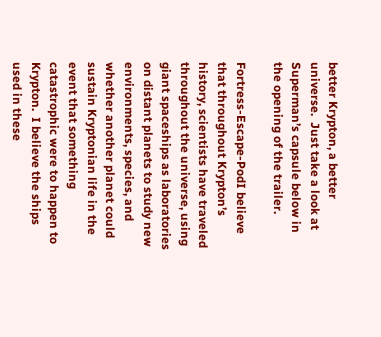better Krypton, a better universe.  Just take a look at Superman’s capsule below in the opening of the trailer.

Fortress-Escape-PodI believe that throughout Krypton’s history, scientists have traveled throughout the universe, using giant spaceships as laboratories on distant planets to study new environments, species, and whether another planet could sustain Kryptonian life in the event that something catastrophic were to happen to Krypton.  I believe the ships used in these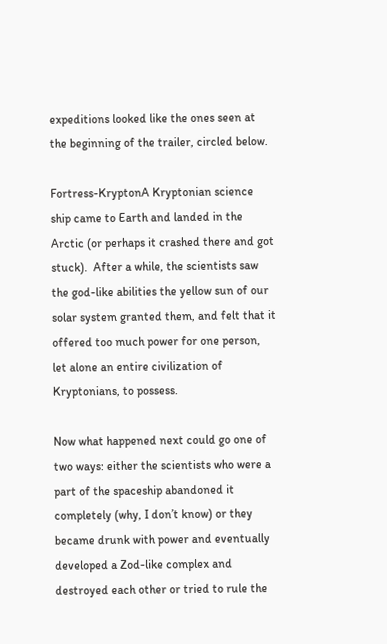expeditions looked like the ones seen at the beginning of the trailer, circled below.

Fortress-KryptonA Kryptonian science ship came to Earth and landed in the Arctic (or perhaps it crashed there and got stuck).  After a while, the scientists saw the god-like abilities the yellow sun of our solar system granted them, and felt that it offered too much power for one person, let alone an entire civilization of Kryptonians, to possess.

Now what happened next could go one of two ways: either the scientists who were a part of the spaceship abandoned it completely (why, I don’t know) or they became drunk with power and eventually developed a Zod-like complex and destroyed each other or tried to rule the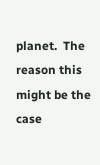planet.  The reason this might be the case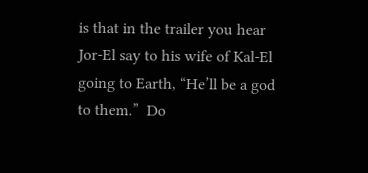is that in the trailer you hear Jor-El say to his wife of Kal-El going to Earth, “He’ll be a god to them.”  Do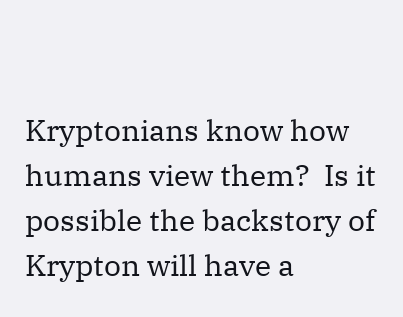Kryptonians know how humans view them?  Is it possible the backstory of Krypton will have a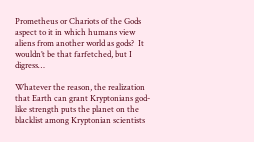Prometheus or Chariots of the Gods aspect to it in which humans view aliens from another world as gods?  It wouldn’t be that farfetched, but I digress…

Whatever the reason, the realization that Earth can grant Kryptonians god-like strength puts the planet on the blacklist among Kryptonian scientists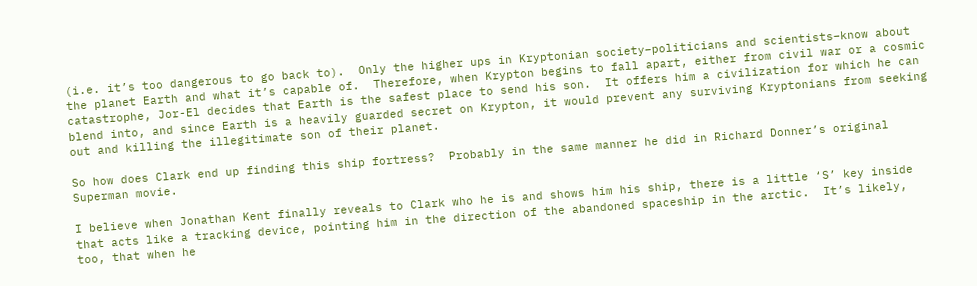(i.e. it’s too dangerous to go back to).  Only the higher ups in Kryptonian society–politicians and scientists–know about the planet Earth and what it’s capable of.  Therefore, when Krypton begins to fall apart, either from civil war or a cosmic catastrophe, Jor-El decides that Earth is the safest place to send his son.  It offers him a civilization for which he can blend into, and since Earth is a heavily guarded secret on Krypton, it would prevent any surviving Kryptonians from seeking out and killing the illegitimate son of their planet.

So how does Clark end up finding this ship fortress?  Probably in the same manner he did in Richard Donner’s original Superman movie.

I believe when Jonathan Kent finally reveals to Clark who he is and shows him his ship, there is a little ‘S’ key inside that acts like a tracking device, pointing him in the direction of the abandoned spaceship in the arctic.  It’s likely, too, that when he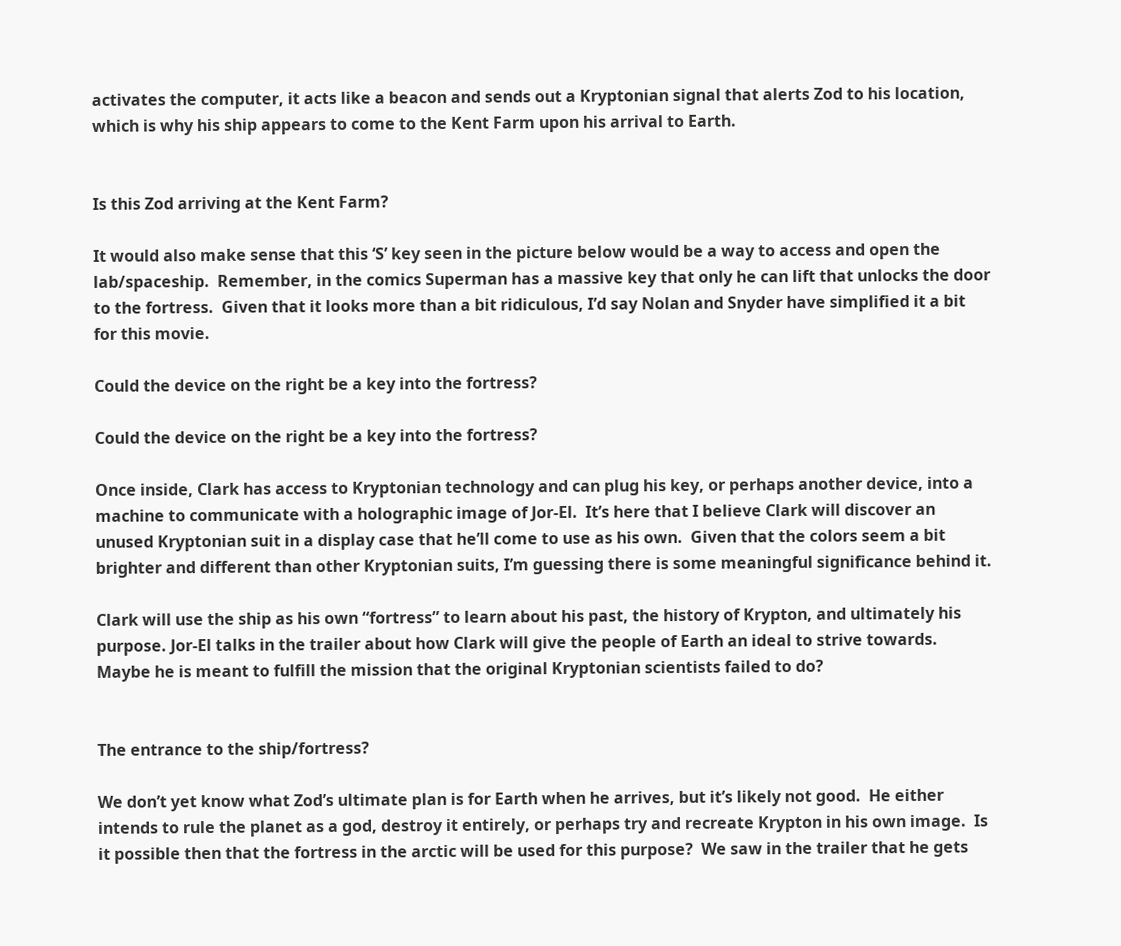activates the computer, it acts like a beacon and sends out a Kryptonian signal that alerts Zod to his location, which is why his ship appears to come to the Kent Farm upon his arrival to Earth.


Is this Zod arriving at the Kent Farm?

It would also make sense that this ‘S’ key seen in the picture below would be a way to access and open the lab/spaceship.  Remember, in the comics Superman has a massive key that only he can lift that unlocks the door to the fortress.  Given that it looks more than a bit ridiculous, I’d say Nolan and Snyder have simplified it a bit for this movie.

Could the device on the right be a key into the fortress?

Could the device on the right be a key into the fortress?

Once inside, Clark has access to Kryptonian technology and can plug his key, or perhaps another device, into a machine to communicate with a holographic image of Jor-El.  It’s here that I believe Clark will discover an unused Kryptonian suit in a display case that he’ll come to use as his own.  Given that the colors seem a bit brighter and different than other Kryptonian suits, I’m guessing there is some meaningful significance behind it.

Clark will use the ship as his own “fortress” to learn about his past, the history of Krypton, and ultimately his purpose. Jor-El talks in the trailer about how Clark will give the people of Earth an ideal to strive towards.  Maybe he is meant to fulfill the mission that the original Kryptonian scientists failed to do?


The entrance to the ship/fortress?

We don’t yet know what Zod’s ultimate plan is for Earth when he arrives, but it’s likely not good.  He either intends to rule the planet as a god, destroy it entirely, or perhaps try and recreate Krypton in his own image.  Is it possible then that the fortress in the arctic will be used for this purpose?  We saw in the trailer that he gets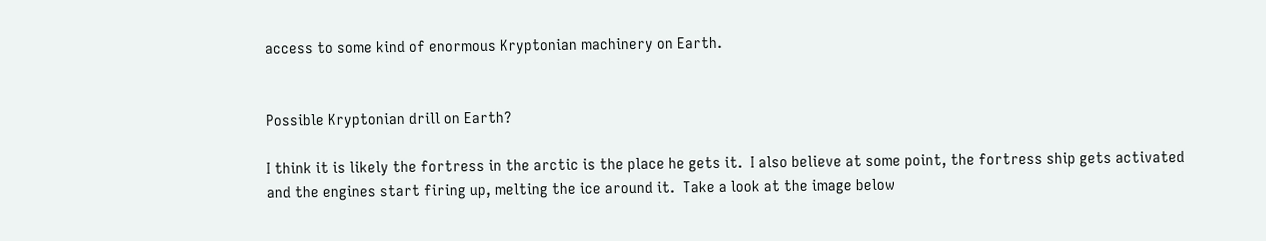access to some kind of enormous Kryptonian machinery on Earth.


Possible Kryptonian drill on Earth?

I think it is likely the fortress in the arctic is the place he gets it.  I also believe at some point, the fortress ship gets activated and the engines start firing up, melting the ice around it.  Take a look at the image below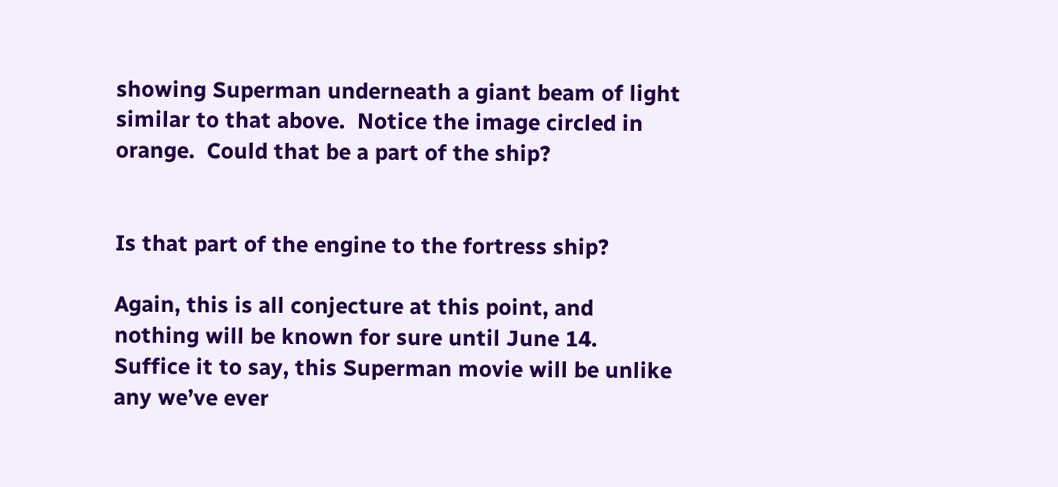showing Superman underneath a giant beam of light similar to that above.  Notice the image circled in orange.  Could that be a part of the ship?


Is that part of the engine to the fortress ship?

Again, this is all conjecture at this point, and nothing will be known for sure until June 14.  Suffice it to say, this Superman movie will be unlike any we’ve ever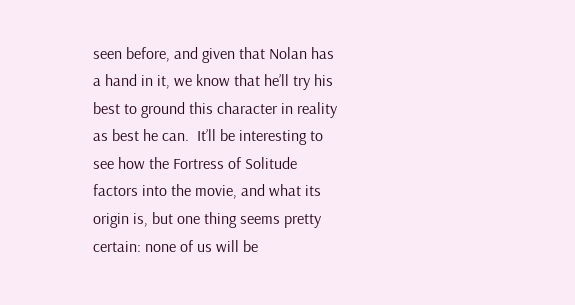seen before, and given that Nolan has a hand in it, we know that he’ll try his best to ground this character in reality as best he can.  It’ll be interesting to see how the Fortress of Solitude factors into the movie, and what its origin is, but one thing seems pretty certain: none of us will be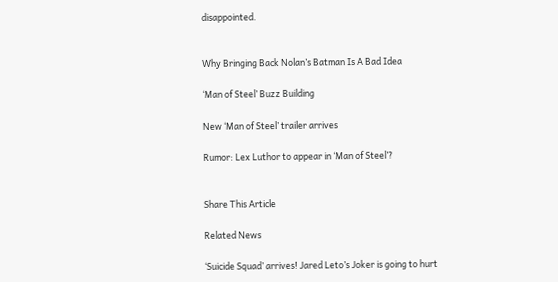disappointed.


Why Bringing Back Nolan’s Batman Is A Bad Idea

‘Man of Steel’ Buzz Building

New ‘Man of Steel’ trailer arrives

Rumor: Lex Luthor to appear in ‘Man of Steel’?


Share This Article

Related News

‘Suicide Squad’ arrives! Jared Leto’s Joker is going to hurt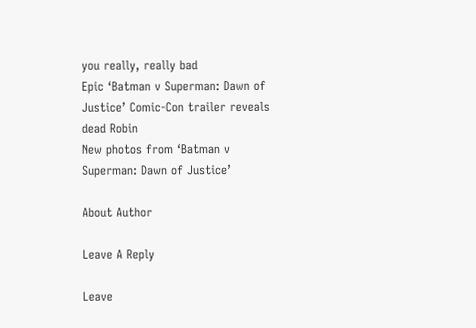you really, really bad
Epic ‘Batman v Superman: Dawn of Justice’ Comic-Con trailer reveals dead Robin
New photos from ‘Batman v Superman: Dawn of Justice’

About Author

Leave A Reply

Leave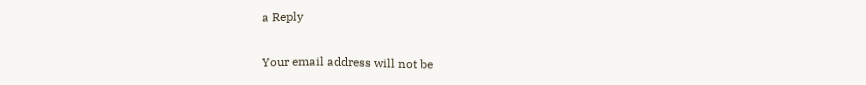a Reply

Your email address will not be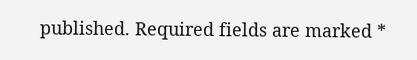published. Required fields are marked *